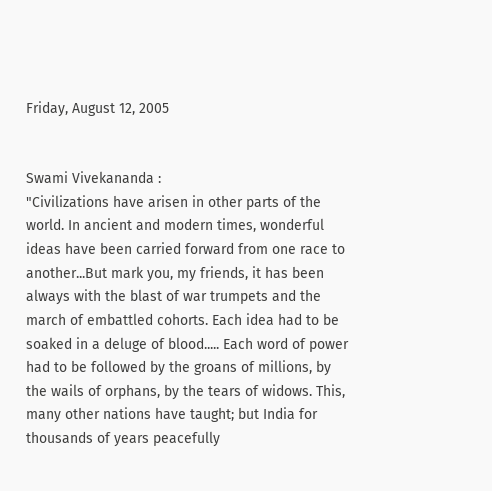Friday, August 12, 2005


Swami Vivekananda :
"Civilizations have arisen in other parts of the world. In ancient and modern times, wonderful ideas have been carried forward from one race to another...But mark you, my friends, it has been always with the blast of war trumpets and the march of embattled cohorts. Each idea had to be soaked in a deluge of blood..... Each word of power had to be followed by the groans of millions, by the wails of orphans, by the tears of widows. This, many other nations have taught; but India for thousands of years peacefully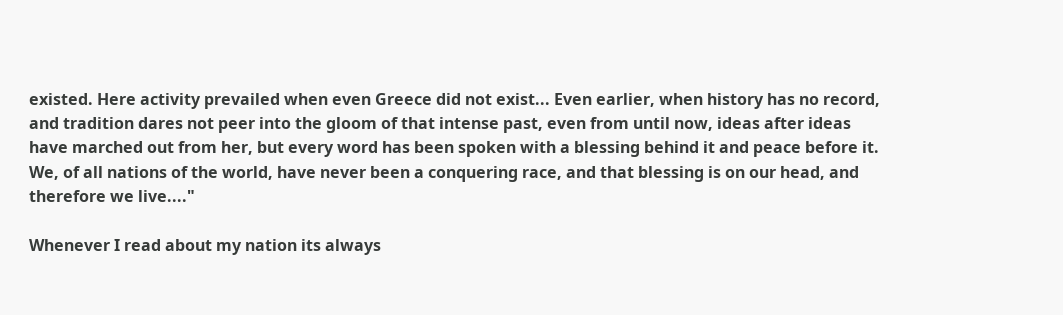existed. Here activity prevailed when even Greece did not exist... Even earlier, when history has no record, and tradition dares not peer into the gloom of that intense past, even from until now, ideas after ideas have marched out from her, but every word has been spoken with a blessing behind it and peace before it. We, of all nations of the world, have never been a conquering race, and that blessing is on our head, and therefore we live...."

Whenever I read about my nation its always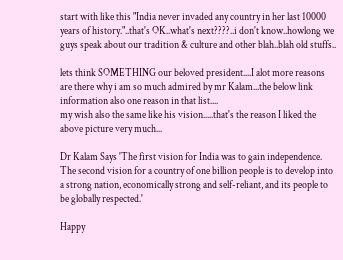start with like this "India never invaded any country in her last 10000 years of history."..that's OK..what's next????..i don't know..howlong we guys speak about our tradition & culture and other blah..blah old stuffs..

lets think SOMETHING our beloved president....I alot more reasons are there why i am so much admired by mr Kalam...the below link information also one reason in that list....
my wish also the same like his vision.....that's the reason I liked the above picture very much...

Dr Kalam Says 'The first vision for India was to gain independence. The second vision for a country of one billion people is to develop into a strong nation, economically strong and self-reliant, and its people to be globally respected.'

Happy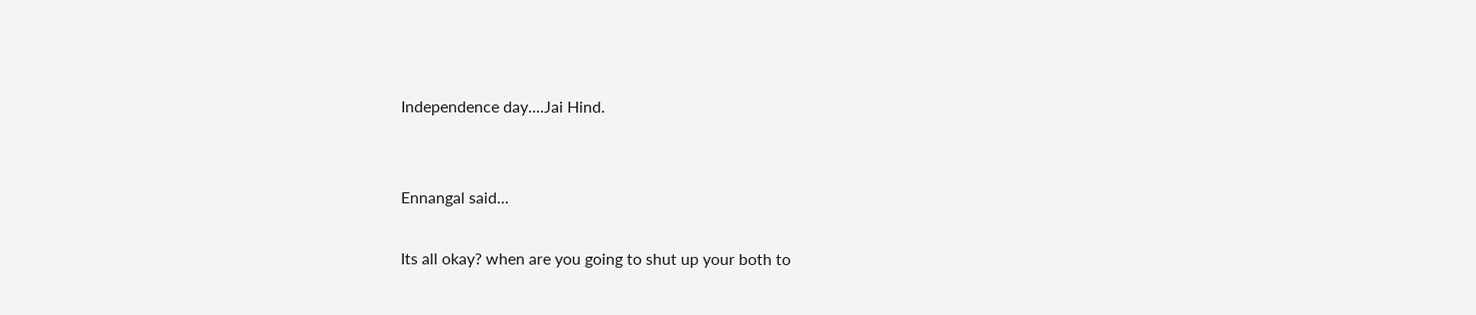Independence day....Jai Hind.


Ennangal said...

Its all okay? when are you going to shut up your both to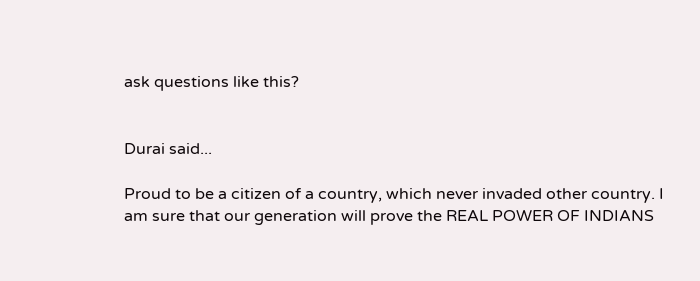ask questions like this?


Durai said...

Proud to be a citizen of a country, which never invaded other country. I am sure that our generation will prove the REAL POWER OF INDIANS